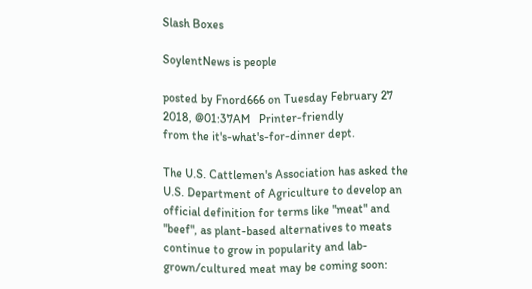Slash Boxes

SoylentNews is people

posted by Fnord666 on Tuesday February 27 2018, @01:37AM   Printer-friendly
from the it's-what's-for-dinner dept.

The U.S. Cattlemen's Association has asked the U.S. Department of Agriculture to develop an official definition for terms like "meat" and "beef", as plant-based alternatives to meats continue to grow in popularity and lab-grown/cultured meat may be coming soon: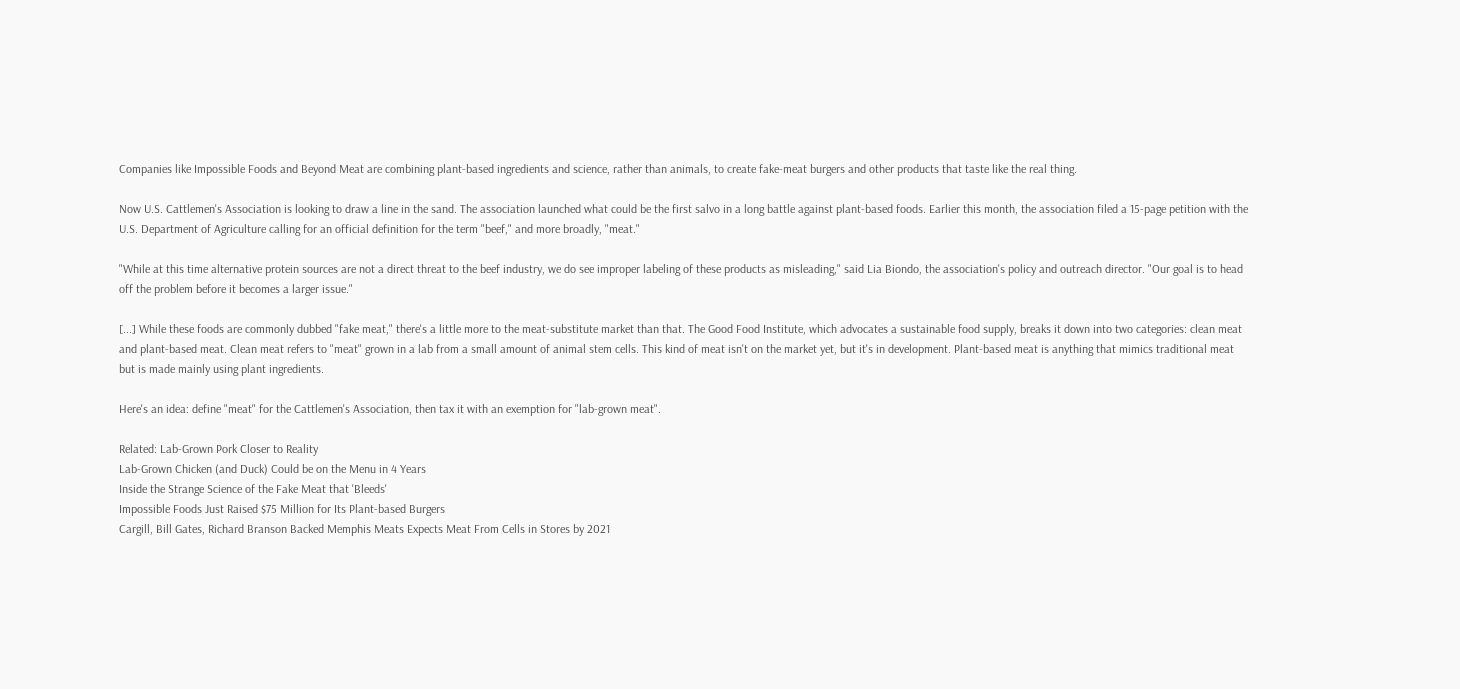Companies like Impossible Foods and Beyond Meat are combining plant-based ingredients and science, rather than animals, to create fake-meat burgers and other products that taste like the real thing.

Now U.S. Cattlemen's Association is looking to draw a line in the sand. The association launched what could be the first salvo in a long battle against plant-based foods. Earlier this month, the association filed a 15-page petition with the U.S. Department of Agriculture calling for an official definition for the term "beef," and more broadly, "meat."

"While at this time alternative protein sources are not a direct threat to the beef industry, we do see improper labeling of these products as misleading," said Lia Biondo, the association's policy and outreach director. "Our goal is to head off the problem before it becomes a larger issue."

[...] While these foods are commonly dubbed "fake meat," there's a little more to the meat-substitute market than that. The Good Food Institute, which advocates a sustainable food supply, breaks it down into two categories: clean meat and plant-based meat. Clean meat refers to "meat" grown in a lab from a small amount of animal stem cells. This kind of meat isn't on the market yet, but it's in development. Plant-based meat is anything that mimics traditional meat but is made mainly using plant ingredients.

Here's an idea: define "meat" for the Cattlemen's Association, then tax it with an exemption for "lab-grown meat".

Related: Lab-Grown Pork Closer to Reality
Lab-Grown Chicken (and Duck) Could be on the Menu in 4 Years
Inside the Strange Science of the Fake Meat that 'Bleeds'
Impossible Foods Just Raised $75 Million for Its Plant-based Burgers
Cargill, Bill Gates, Richard Branson Backed Memphis Meats Expects Meat From Cells in Stores by 2021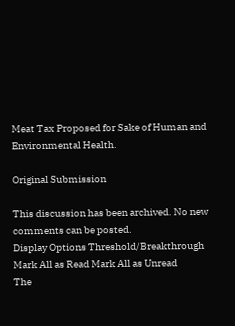Meat Tax Proposed for Sake of Human and Environmental Health.

Original Submission

This discussion has been archived. No new comments can be posted.
Display Options Threshold/Breakthrough Mark All as Read Mark All as Unread
The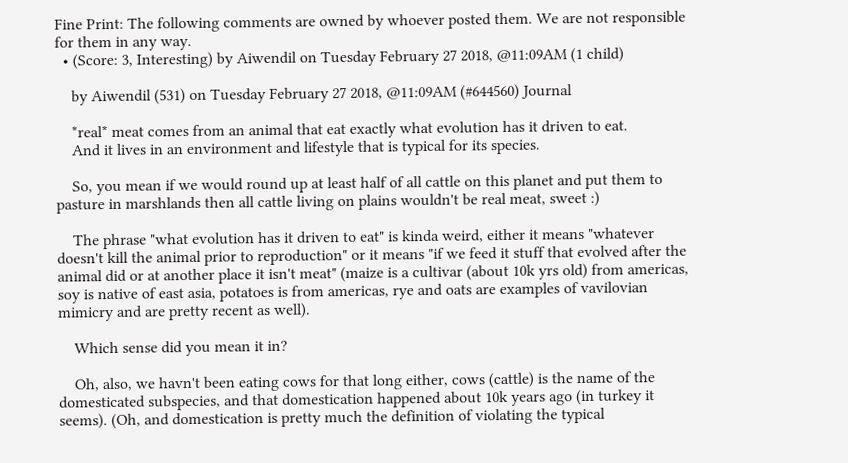Fine Print: The following comments are owned by whoever posted them. We are not responsible for them in any way.
  • (Score: 3, Interesting) by Aiwendil on Tuesday February 27 2018, @11:09AM (1 child)

    by Aiwendil (531) on Tuesday February 27 2018, @11:09AM (#644560) Journal

    *real* meat comes from an animal that eat exactly what evolution has it driven to eat.
    And it lives in an environment and lifestyle that is typical for its species.

    So, you mean if we would round up at least half of all cattle on this planet and put them to pasture in marshlands then all cattle living on plains wouldn't be real meat, sweet :)

    The phrase "what evolution has it driven to eat" is kinda weird, either it means "whatever doesn't kill the animal prior to reproduction" or it means "if we feed it stuff that evolved after the animal did or at another place it isn't meat" (maize is a cultivar (about 10k yrs old) from americas, soy is native of east asia, potatoes is from americas, rye and oats are examples of vavilovian mimicry and are pretty recent as well).

    Which sense did you mean it in?

    Oh, also, we havn't been eating cows for that long either, cows (cattle) is the name of the domesticated subspecies, and that domestication happened about 10k years ago (in turkey it seems). (Oh, and domestication is pretty much the definition of violating the typical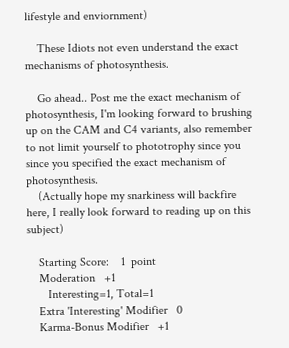lifestyle and enviornment)

    These Idiots not even understand the exact mechanisms of photosynthesis.

    Go ahead.. Post me the exact mechanism of photosynthesis, I'm looking forward to brushing up on the CAM and C4 variants, also remember to not limit yourself to phototrophy since you since you specified the exact mechanism of photosynthesis.
    (Actually hope my snarkiness will backfire here, I really look forward to reading up on this subject)

    Starting Score:    1  point
    Moderation   +1
       Interesting=1, Total=1
    Extra 'Interesting' Modifier   0
    Karma-Bonus Modifier   +1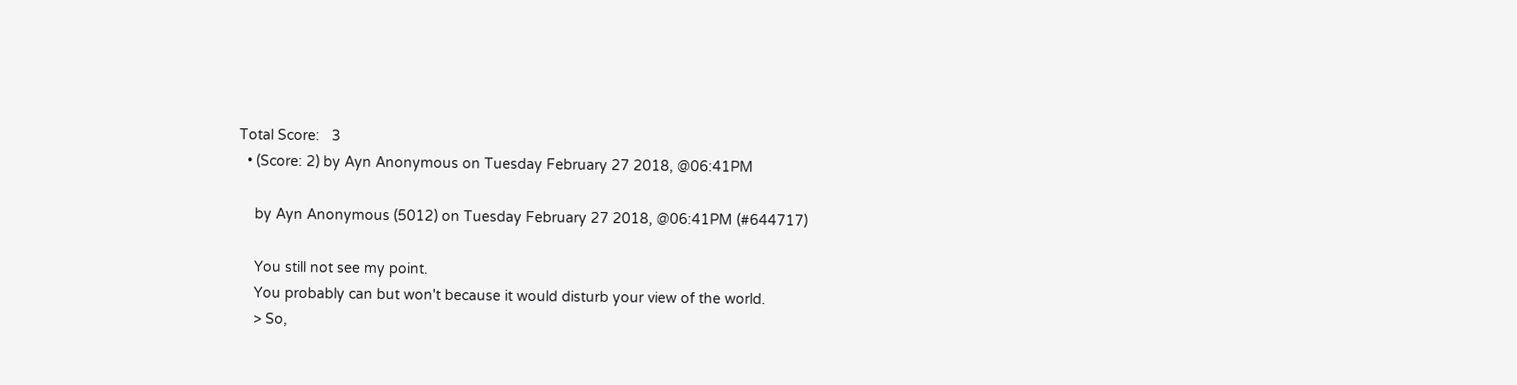Total Score:   3
  • (Score: 2) by Ayn Anonymous on Tuesday February 27 2018, @06:41PM

    by Ayn Anonymous (5012) on Tuesday February 27 2018, @06:41PM (#644717)

    You still not see my point.
    You probably can but won't because it would disturb your view of the world.
    > So,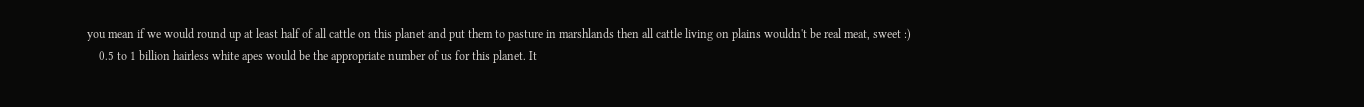you mean if we would round up at least half of all cattle on this planet and put them to pasture in marshlands then all cattle living on plains wouldn't be real meat, sweet :)
    0.5 to 1 billion hairless white apes would be the appropriate number of us for this planet. It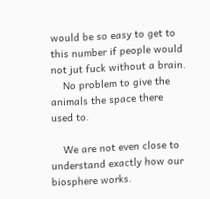would be so easy to get to this number if people would not jut fuck without a brain.
    No problem to give the animals the space there used to.

    We are not even close to understand exactly how our biosphere works.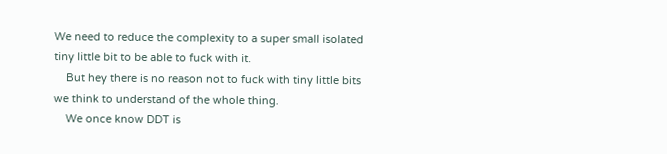We need to reduce the complexity to a super small isolated tiny little bit to be able to fuck with it.
    But hey there is no reason not to fuck with tiny little bits we think to understand of the whole thing.
    We once know DDT is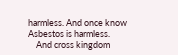harmless. And once know Asbestos is harmless.
    And cross kingdom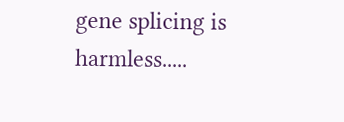gene splicing is harmless.....